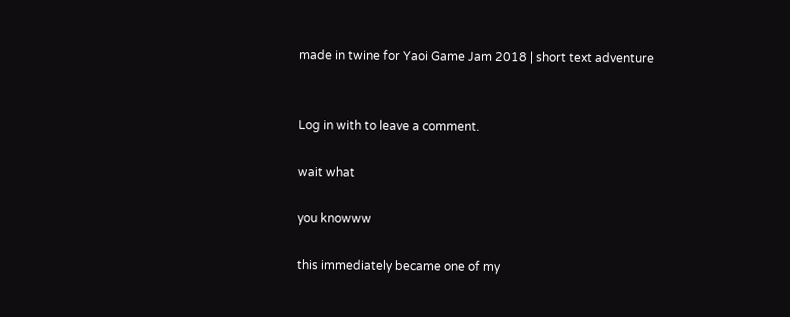made in twine for Yaoi Game Jam 2018 | short text adventure


Log in with to leave a comment.

wait what

you knowww

this immediately became one of my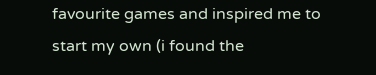favourite games and inspired me to start my own (i found the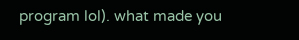program lol). what made you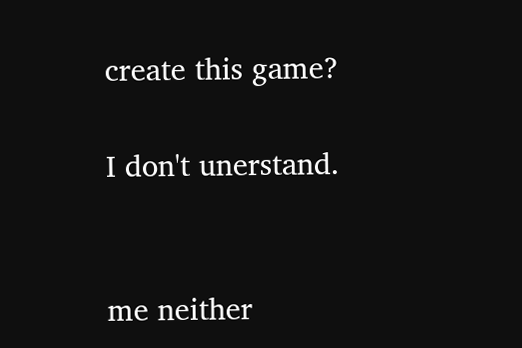create this game?

I don't unerstand.


me neither